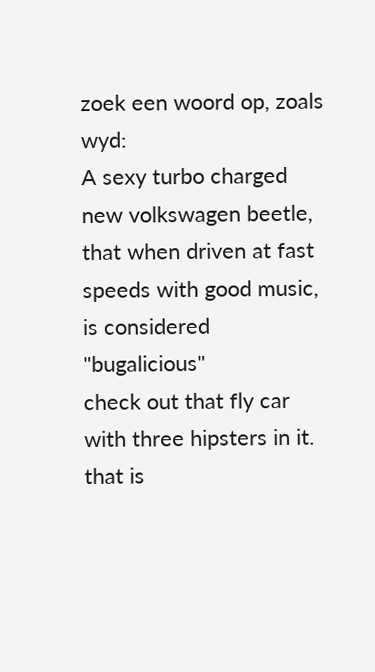zoek een woord op, zoals wyd:
A sexy turbo charged new volkswagen beetle, that when driven at fast speeds with good music, is considered "bugalicious"
check out that fly car with three hipsters in it. that is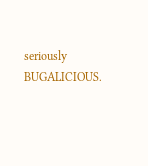seriously BUGALICIOUS.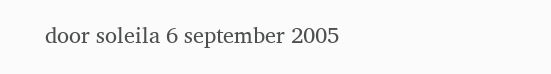door soleila 6 september 2005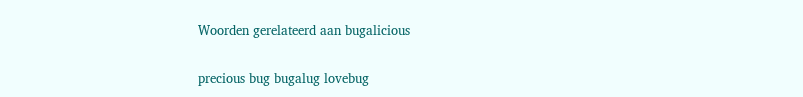Woorden gerelateerd aan bugalicious

precious bug bugalug lovebug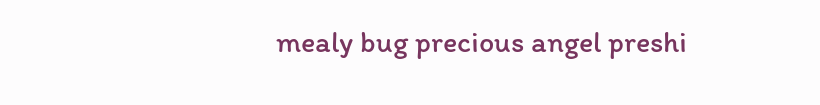mealy bug precious angel preshi